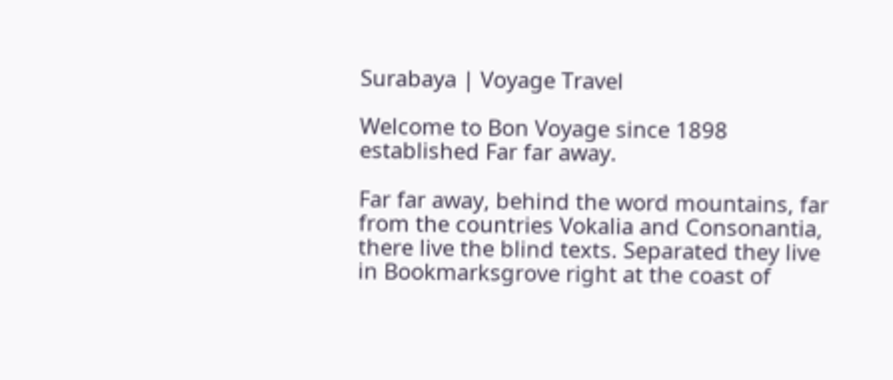Surabaya | Voyage Travel

Welcome to Bon Voyage since 1898 established Far far away.

Far far away, behind the word mountains, far from the countries Vokalia and Consonantia, there live the blind texts. Separated they live in Bookmarksgrove right at the coast of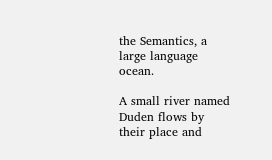the Semantics, a large language ocean.

A small river named Duden flows by their place and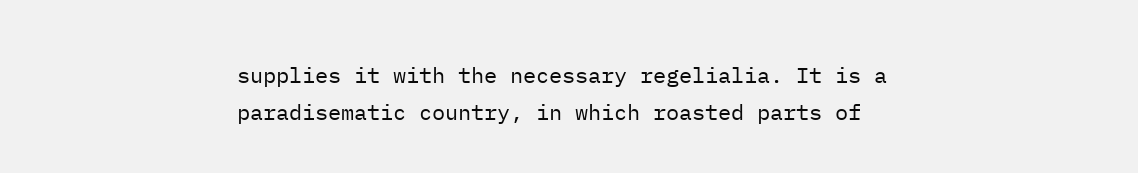supplies it with the necessary regelialia. It is a paradisematic country, in which roasted parts of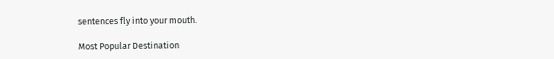sentences fly into your mouth.

Most Popular Destination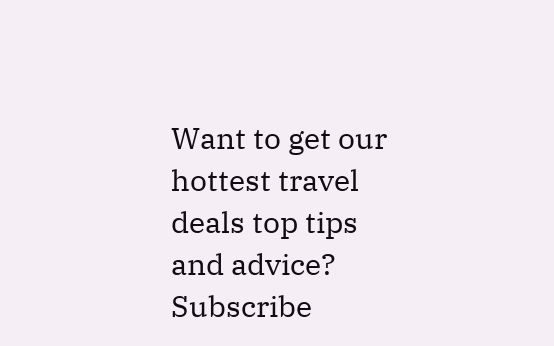Want to get our hottest travel deals top tips and advice? Subscribe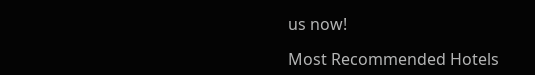us now!

Most Recommended Hotels